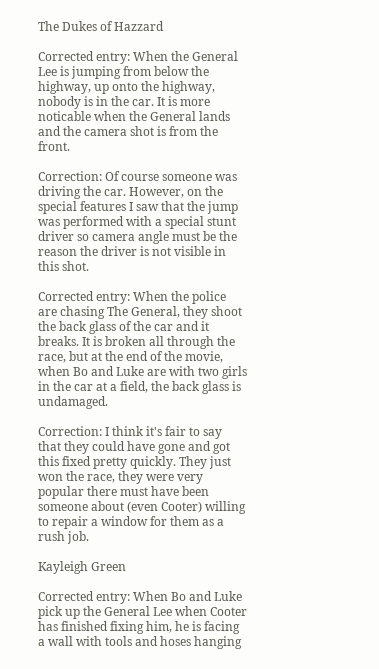The Dukes of Hazzard

Corrected entry: When the General Lee is jumping from below the highway, up onto the highway, nobody is in the car. It is more noticable when the General lands and the camera shot is from the front.

Correction: Of course someone was driving the car. However, on the special features I saw that the jump was performed with a special stunt driver so camera angle must be the reason the driver is not visible in this shot.

Corrected entry: When the police are chasing The General, they shoot the back glass of the car and it breaks. It is broken all through the race, but at the end of the movie, when Bo and Luke are with two girls in the car at a field, the back glass is undamaged.

Correction: I think it's fair to say that they could have gone and got this fixed pretty quickly. They just won the race, they were very popular there must have been someone about (even Cooter) willing to repair a window for them as a rush job.

Kayleigh Green

Corrected entry: When Bo and Luke pick up the General Lee when Cooter has finished fixing him, he is facing a wall with tools and hoses hanging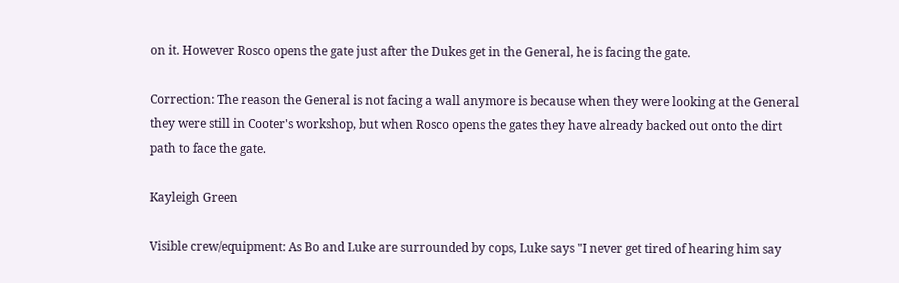on it. However Rosco opens the gate just after the Dukes get in the General, he is facing the gate.

Correction: The reason the General is not facing a wall anymore is because when they were looking at the General they were still in Cooter's workshop, but when Rosco opens the gates they have already backed out onto the dirt path to face the gate.

Kayleigh Green

Visible crew/equipment: As Bo and Luke are surrounded by cops, Luke says "I never get tired of hearing him say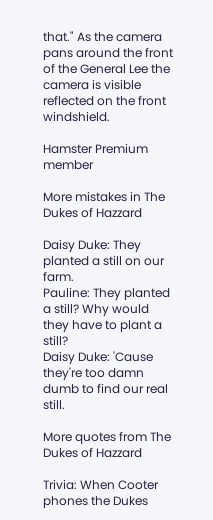that." As the camera pans around the front of the General Lee the camera is visible reflected on the front windshield.

Hamster Premium member

More mistakes in The Dukes of Hazzard

Daisy Duke: They planted a still on our farm.
Pauline: They planted a still? Why would they have to plant a still?
Daisy Duke: 'Cause they're too damn dumb to find our real still.

More quotes from The Dukes of Hazzard

Trivia: When Cooter phones the Dukes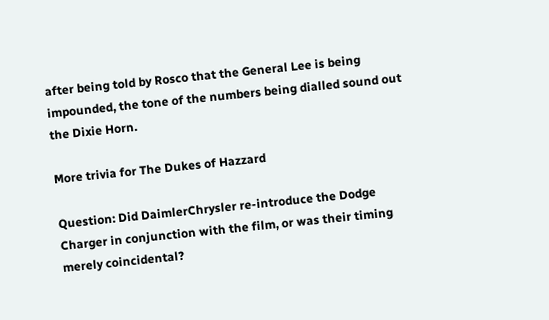after being told by Rosco that the General Lee is being impounded, the tone of the numbers being dialled sound out the Dixie Horn.

More trivia for The Dukes of Hazzard

Question: Did DaimlerChrysler re-introduce the Dodge Charger in conjunction with the film, or was their timing merely coincidental?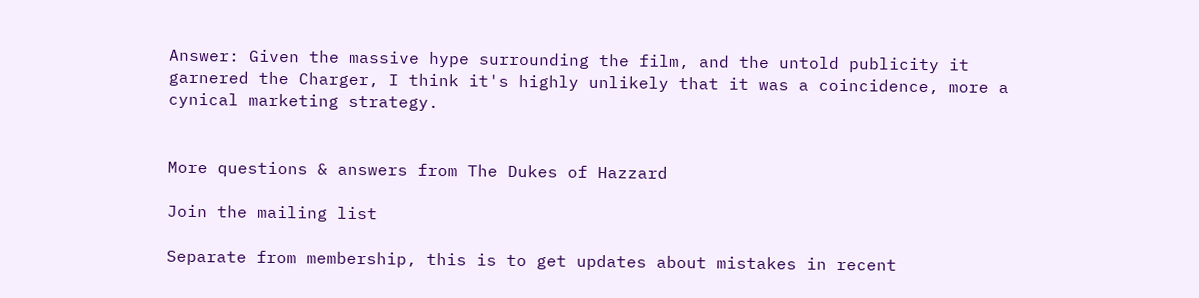Answer: Given the massive hype surrounding the film, and the untold publicity it garnered the Charger, I think it's highly unlikely that it was a coincidence, more a cynical marketing strategy.


More questions & answers from The Dukes of Hazzard

Join the mailing list

Separate from membership, this is to get updates about mistakes in recent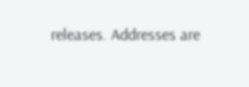releases. Addresses are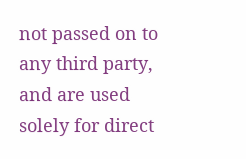not passed on to any third party, and are used solely for direct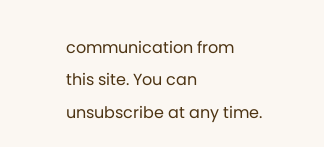communication from this site. You can unsubscribe at any time.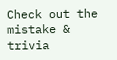Check out the mistake & trivia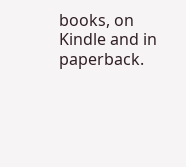books, on Kindle and in paperback.